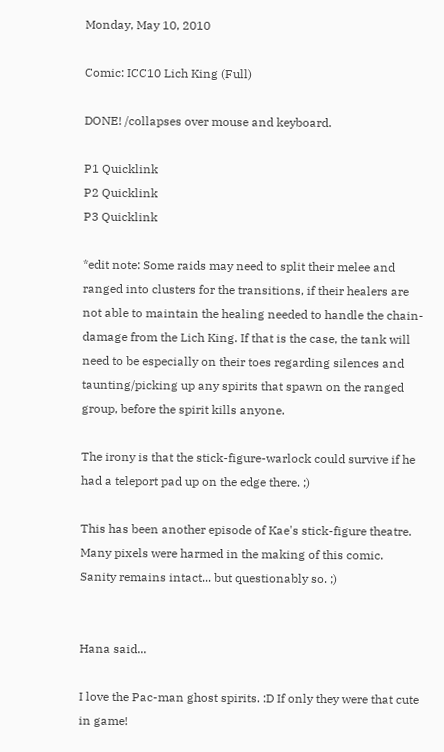Monday, May 10, 2010

Comic: ICC10 Lich King (Full)

DONE! /collapses over mouse and keyboard.

P1 Quicklink
P2 Quicklink
P3 Quicklink

*edit note: Some raids may need to split their melee and ranged into clusters for the transitions, if their healers are not able to maintain the healing needed to handle the chain-damage from the Lich King. If that is the case, the tank will need to be especially on their toes regarding silences and taunting/picking up any spirits that spawn on the ranged group, before the spirit kills anyone.

The irony is that the stick-figure-warlock could survive if he had a teleport pad up on the edge there. ;)

This has been another episode of Kae's stick-figure theatre.
Many pixels were harmed in the making of this comic.
Sanity remains intact... but questionably so. ;)


Hana said...

I love the Pac-man ghost spirits. :D If only they were that cute in game!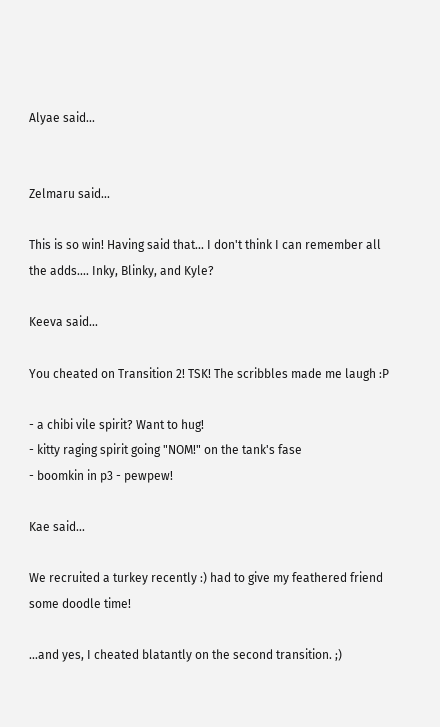Alyae said...


Zelmaru said...

This is so win! Having said that... I don't think I can remember all the adds.... Inky, Blinky, and Kyle?

Keeva said...

You cheated on Transition 2! TSK! The scribbles made me laugh :P

- a chibi vile spirit? Want to hug!
- kitty raging spirit going "NOM!" on the tank's fase
- boomkin in p3 - pewpew!

Kae said...

We recruited a turkey recently :) had to give my feathered friend some doodle time!

...and yes, I cheated blatantly on the second transition. ;)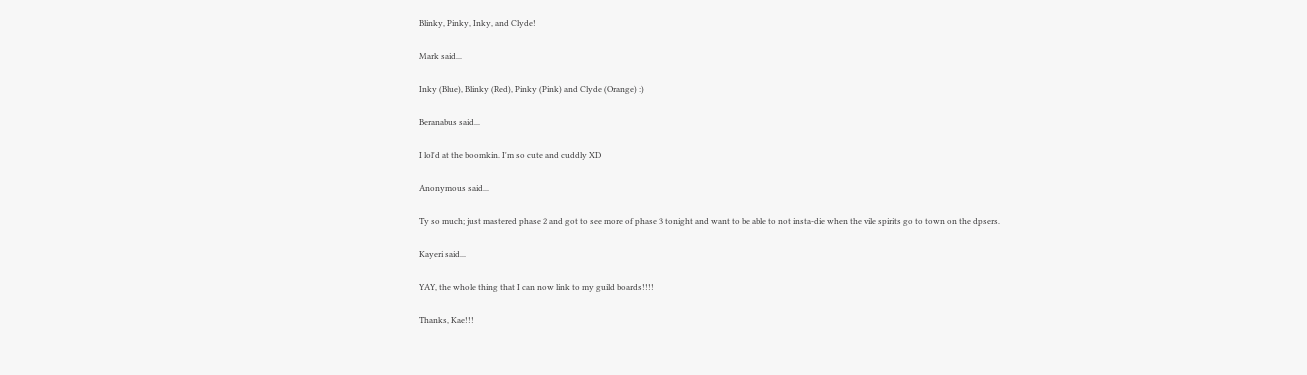Blinky, Pinky, Inky, and Clyde!

Mark said...

Inky (Blue), Blinky (Red), Pinky (Pink) and Clyde (Orange) :)

Beranabus said...

I lol'd at the boomkin. I'm so cute and cuddly XD

Anonymous said...

Ty so much; just mastered phase 2 and got to see more of phase 3 tonight and want to be able to not insta-die when the vile spirits go to town on the dpsers.

Kayeri said...

YAY, the whole thing that I can now link to my guild boards!!!!

Thanks, Kae!!!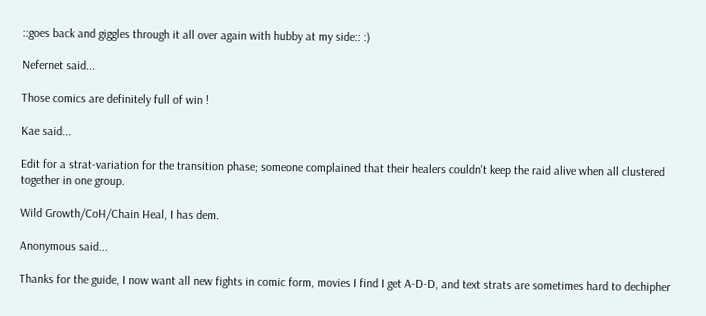::goes back and giggles through it all over again with hubby at my side:: :)

Nefernet said...

Those comics are definitely full of win !

Kae said...

Edit for a strat-variation for the transition phase; someone complained that their healers couldn't keep the raid alive when all clustered together in one group.

Wild Growth/CoH/Chain Heal, I has dem.

Anonymous said...

Thanks for the guide, I now want all new fights in comic form, movies I find I get A-D-D, and text strats are sometimes hard to dechipher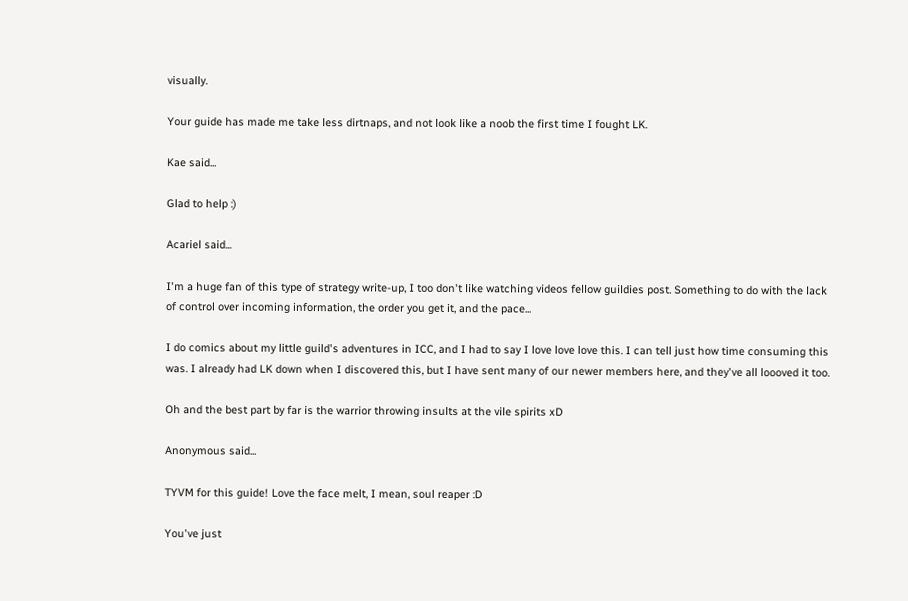visually.

Your guide has made me take less dirtnaps, and not look like a noob the first time I fought LK.

Kae said...

Glad to help :)

Acariel said...

I'm a huge fan of this type of strategy write-up, I too don't like watching videos fellow guildies post. Something to do with the lack of control over incoming information, the order you get it, and the pace...

I do comics about my little guild's adventures in ICC, and I had to say I love love love this. I can tell just how time consuming this was. I already had LK down when I discovered this, but I have sent many of our newer members here, and they've all loooved it too.

Oh and the best part by far is the warrior throwing insults at the vile spirits xD

Anonymous said...

TYVM for this guide! Love the face melt, I mean, soul reaper :D

You've just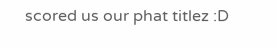scored us our phat titlez :D